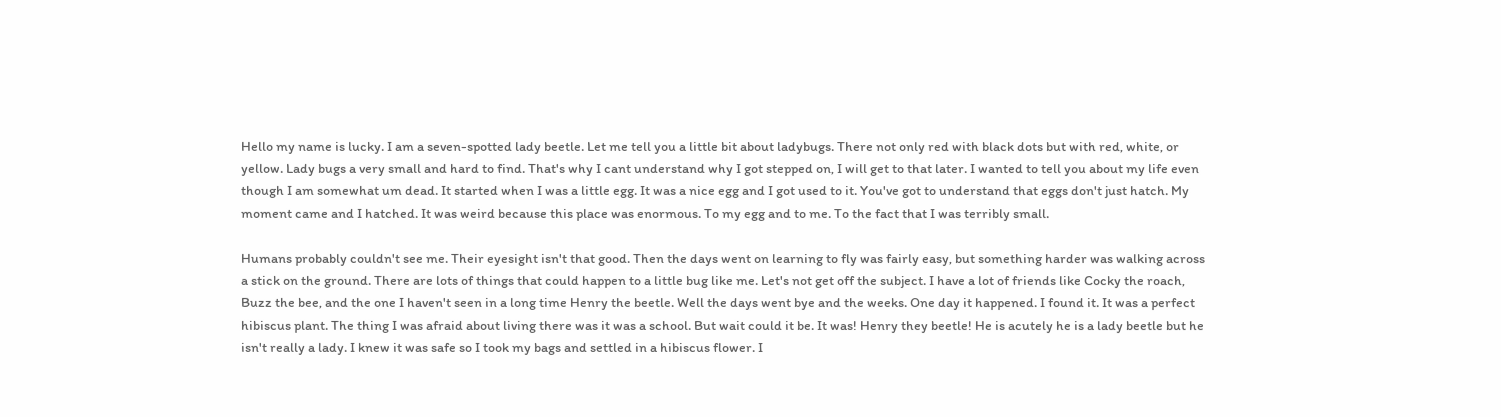Hello my name is lucky. I am a seven-spotted lady beetle. Let me tell you a little bit about ladybugs. There not only red with black dots but with red, white, or yellow. Lady bugs a very small and hard to find. That's why I cant understand why I got stepped on, I will get to that later. I wanted to tell you about my life even though I am somewhat um dead. It started when I was a little egg. It was a nice egg and I got used to it. You've got to understand that eggs don't just hatch. My moment came and I hatched. It was weird because this place was enormous. To my egg and to me. To the fact that I was terribly small.

Humans probably couldn't see me. Their eyesight isn't that good. Then the days went on learning to fly was fairly easy, but something harder was walking across a stick on the ground. There are lots of things that could happen to a little bug like me. Let's not get off the subject. I have a lot of friends like Cocky the roach, Buzz the bee, and the one I haven't seen in a long time Henry the beetle. Well the days went bye and the weeks. One day it happened. I found it. It was a perfect hibiscus plant. The thing I was afraid about living there was it was a school. But wait could it be. It was! Henry they beetle! He is acutely he is a lady beetle but he isn't really a lady. I knew it was safe so I took my bags and settled in a hibiscus flower. I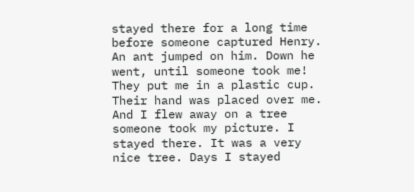stayed there for a long time before someone captured Henry. An ant jumped on him. Down he went, until someone took me! They put me in a plastic cup. Their hand was placed over me. And I flew away on a tree someone took my picture. I stayed there. It was a very nice tree. Days I stayed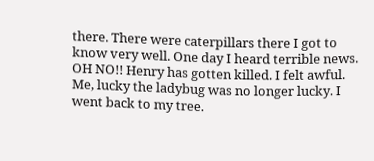there. There were caterpillars there I got to know very well. One day I heard terrible news. OH NO!! Henry has gotten killed. I felt awful. Me, lucky the ladybug was no longer lucky. I went back to my tree.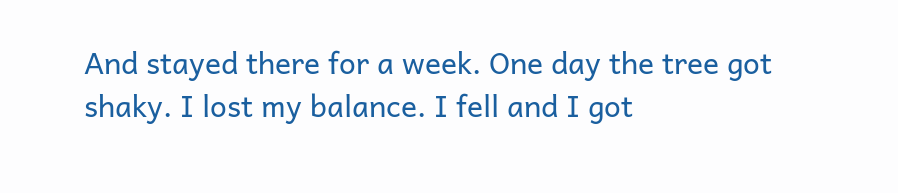And stayed there for a week. One day the tree got shaky. I lost my balance. I fell and I got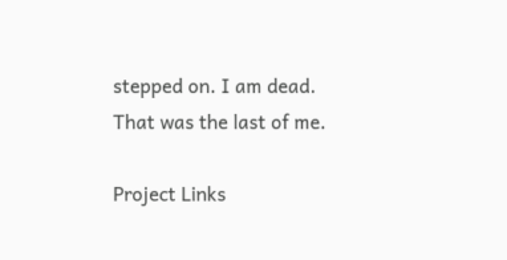stepped on. I am dead. That was the last of me.

Project Links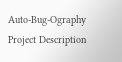Auto-Bug-Ography Project Description